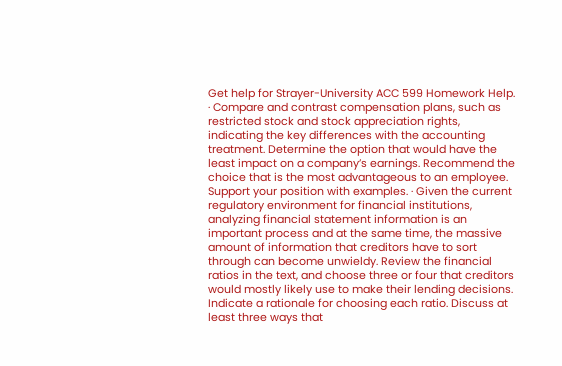Get help for Strayer-University ACC 599 Homework Help. · Compare and contrast compensation plans, such as restricted stock and stock appreciation rights, indicating the key differences with the accounting treatment. Determine the option that would have the least impact on a company’s earnings. Recommend the choice that is the most advantageous to an employee. Support your position with examples. · Given the current regulatory environment for financial institutions, analyzing financial statement information is an important process and at the same time, the massive amount of information that creditors have to sort through can become unwieldy. Review the financial ratios in the text, and choose three or four that creditors would mostly likely use to make their lending decisions. Indicate a rationale for choosing each ratio. Discuss at least three ways that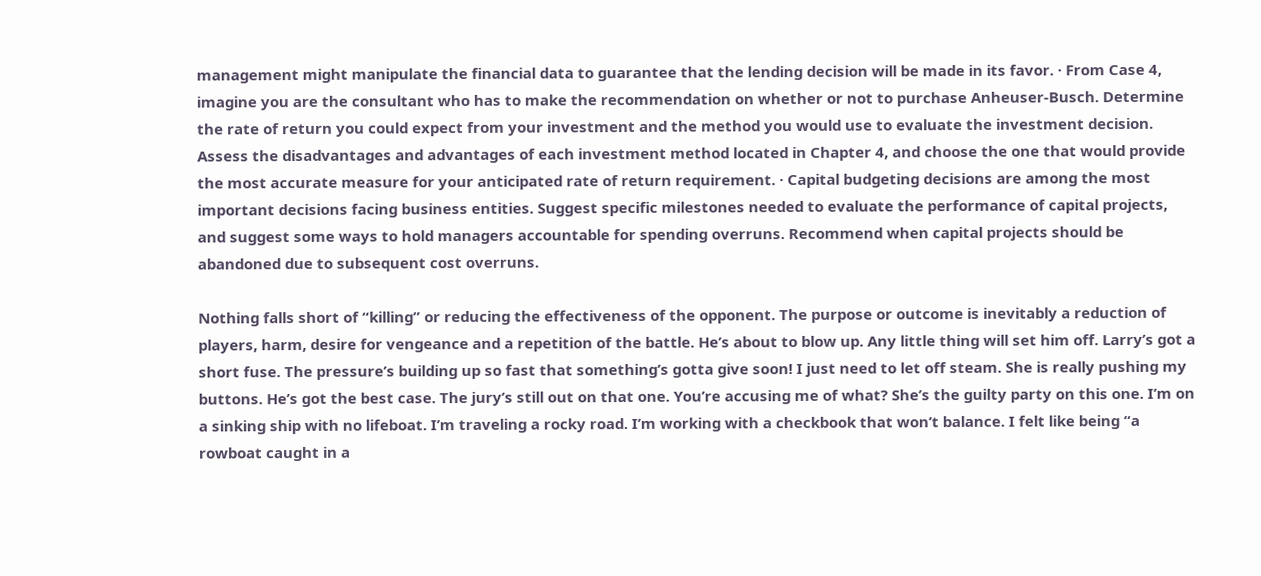management might manipulate the financial data to guarantee that the lending decision will be made in its favor. · From Case 4, imagine you are the consultant who has to make the recommendation on whether or not to purchase Anheuser-Busch. Determine the rate of return you could expect from your investment and the method you would use to evaluate the investment decision. Assess the disadvantages and advantages of each investment method located in Chapter 4, and choose the one that would provide the most accurate measure for your anticipated rate of return requirement. · Capital budgeting decisions are among the most important decisions facing business entities. Suggest specific milestones needed to evaluate the performance of capital projects, and suggest some ways to hold managers accountable for spending overruns. Recommend when capital projects should be abandoned due to subsequent cost overruns.

Nothing falls short of “killing” or reducing the effectiveness of the opponent. The purpose or outcome is inevitably a reduction of players, harm, desire for vengeance and a repetition of the battle. He’s about to blow up. Any little thing will set him off. Larry’s got a short fuse. The pressure’s building up so fast that something’s gotta give soon! I just need to let off steam. She is really pushing my buttons. He’s got the best case. The jury’s still out on that one. You’re accusing me of what? She’s the guilty party on this one. I’m on a sinking ship with no lifeboat. I’m traveling a rocky road. I’m working with a checkbook that won’t balance. I felt like being “a rowboat caught in a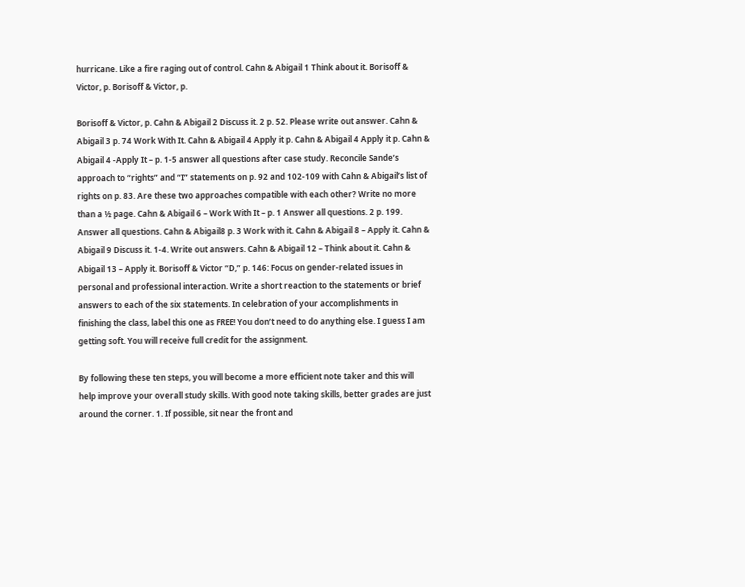hurricane. Like a fire raging out of control. Cahn & Abigail 1 Think about it. Borisoff & Victor, p. Borisoff & Victor, p.

Borisoff & Victor, p. Cahn & Abigail 2 Discuss it. 2 p. 52. Please write out answer. Cahn & Abigail 3 p. 74 Work With It. Cahn & Abigail 4 Apply it p. Cahn & Abigail 4 Apply it p. Cahn & Abigail 4 -Apply It – p. 1-5 answer all questions after case study. Reconcile Sande’s approach to “rights” and “I” statements on p. 92 and 102-109 with Cahn & Abigail’s list of rights on p. 83. Are these two approaches compatible with each other? Write no more than a ½ page. Cahn & Abigail 6 – Work With It – p. 1 Answer all questions. 2 p. 199. Answer all questions. Cahn & Abigail8 p. 3 Work with it. Cahn & Abigail 8 – Apply it. Cahn & Abigail 9 Discuss it. 1-4. Write out answers. Cahn & Abigail 12 – Think about it. Cahn & Abigail 13 – Apply it. Borisoff & Victor “D,” p. 146: Focus on gender-related issues in personal and professional interaction. Write a short reaction to the statements or brief answers to each of the six statements. In celebration of your accomplishments in finishing the class, label this one as FREE! You don’t need to do anything else. I guess I am getting soft. You will receive full credit for the assignment.

By following these ten steps, you will become a more efficient note taker and this will help improve your overall study skills. With good note taking skills, better grades are just around the corner. 1. If possible, sit near the front and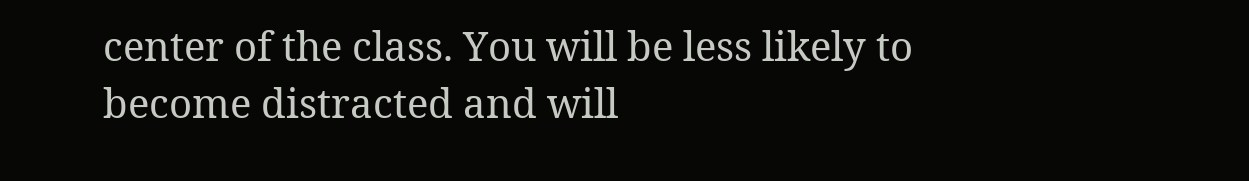center of the class. You will be less likely to become distracted and will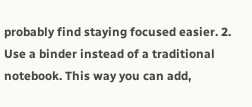probably find staying focused easier. 2. Use a binder instead of a traditional notebook. This way you can add,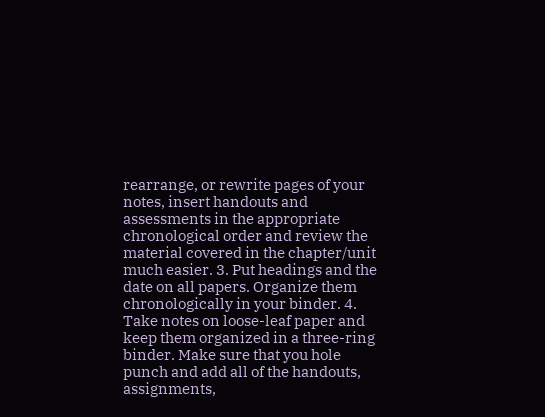rearrange, or rewrite pages of your notes, insert handouts and assessments in the appropriate chronological order and review the material covered in the chapter/unit much easier. 3. Put headings and the date on all papers. Organize them chronologically in your binder. 4. Take notes on loose-leaf paper and keep them organized in a three-ring binder. Make sure that you hole punch and add all of the handouts, assignments,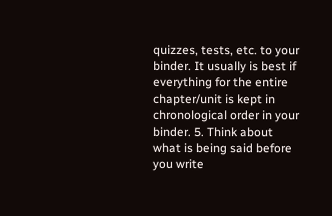quizzes, tests, etc. to your binder. It usually is best if everything for the entire chapter/unit is kept in chronological order in your binder. 5. Think about what is being said before you write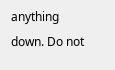anything down. Do not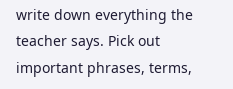write down everything the teacher says. Pick out important phrases, terms,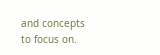and concepts to focus on.